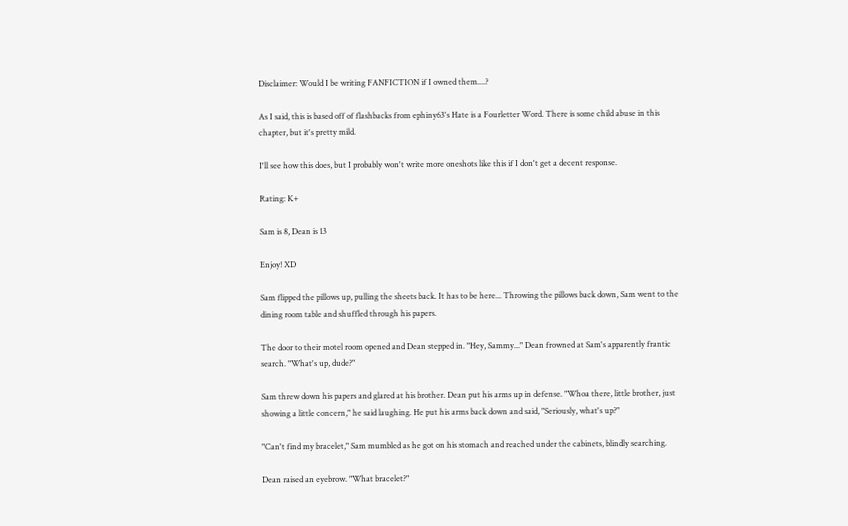Disclaimer: Would I be writing FANFICTION if I owned them....?

As I said, this is based off of flashbacks from ephiny63's Hate is a Fourletter Word. There is some child abuse in this chapter, but it's pretty mild.

I'll see how this does, but I probably won't write more oneshots like this if I don't get a decent response.

Rating: K+

Sam is 8, Dean is 13

Enjoy! XD

Sam flipped the pillows up, pulling the sheets back. It has to be here... Throwing the pillows back down, Sam went to the dining room table and shuffled through his papers.

The door to their motel room opened and Dean stepped in. "Hey, Sammy..." Dean frowned at Sam's apparently frantic search. "What's up, dude?"

Sam threw down his papers and glared at his brother. Dean put his arms up in defense. "Whoa there, little brother, just showing a little concern," he said laughing. He put his arms back down and said, "Seriously, what's up?"

"Can't find my bracelet," Sam mumbled as he got on his stomach and reached under the cabinets, blindly searching.

Dean raised an eyebrow. "What bracelet?"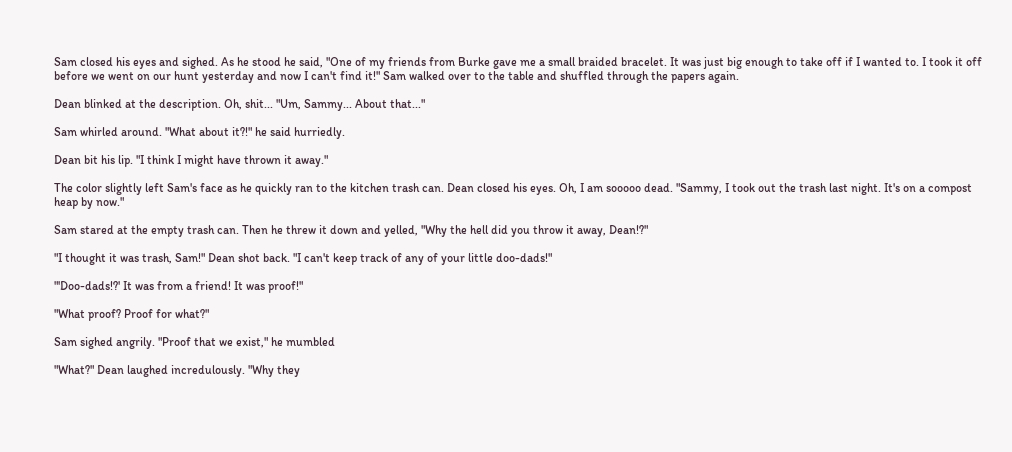Sam closed his eyes and sighed. As he stood he said, "One of my friends from Burke gave me a small braided bracelet. It was just big enough to take off if I wanted to. I took it off before we went on our hunt yesterday and now I can't find it!" Sam walked over to the table and shuffled through the papers again.

Dean blinked at the description. Oh, shit... "Um, Sammy... About that..."

Sam whirled around. "What about it?!" he said hurriedly.

Dean bit his lip. "I think I might have thrown it away."

The color slightly left Sam's face as he quickly ran to the kitchen trash can. Dean closed his eyes. Oh, I am sooooo dead. "Sammy, I took out the trash last night. It's on a compost heap by now."

Sam stared at the empty trash can. Then he threw it down and yelled, "Why the hell did you throw it away, Dean!?"

"I thought it was trash, Sam!" Dean shot back. "I can't keep track of any of your little doo-dads!"

"'Doo-dads!?' It was from a friend! It was proof!"

"What proof? Proof for what?"

Sam sighed angrily. "Proof that we exist," he mumbled

"What?" Dean laughed incredulously. "Why they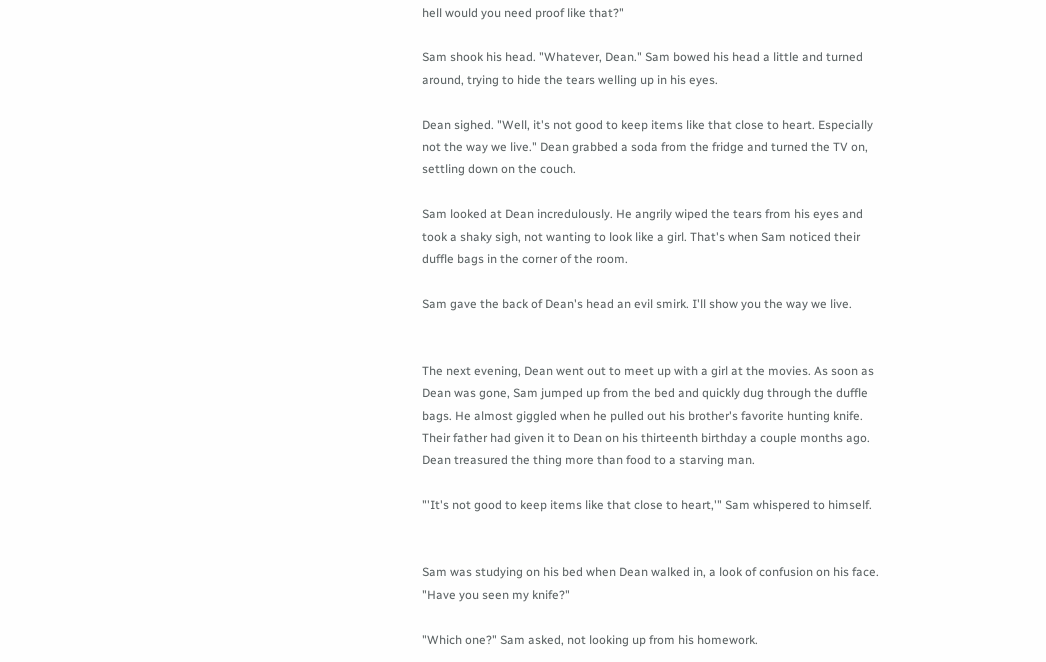hell would you need proof like that?"

Sam shook his head. "Whatever, Dean." Sam bowed his head a little and turned around, trying to hide the tears welling up in his eyes.

Dean sighed. "Well, it's not good to keep items like that close to heart. Especially not the way we live." Dean grabbed a soda from the fridge and turned the TV on, settling down on the couch.

Sam looked at Dean incredulously. He angrily wiped the tears from his eyes and took a shaky sigh, not wanting to look like a girl. That's when Sam noticed their duffle bags in the corner of the room.

Sam gave the back of Dean's head an evil smirk. I'll show you the way we live.


The next evening, Dean went out to meet up with a girl at the movies. As soon as Dean was gone, Sam jumped up from the bed and quickly dug through the duffle bags. He almost giggled when he pulled out his brother's favorite hunting knife. Their father had given it to Dean on his thirteenth birthday a couple months ago. Dean treasured the thing more than food to a starving man.

"'It's not good to keep items like that close to heart,'" Sam whispered to himself.


Sam was studying on his bed when Dean walked in, a look of confusion on his face. "Have you seen my knife?"

"Which one?" Sam asked, not looking up from his homework.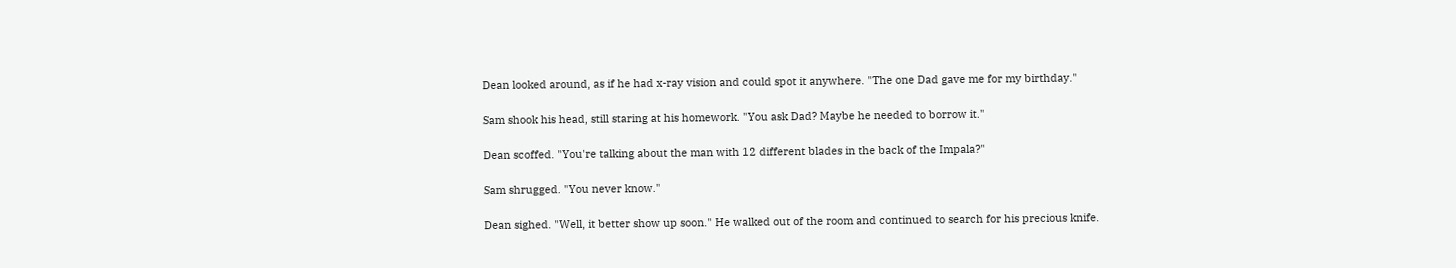Dean looked around, as if he had x-ray vision and could spot it anywhere. "The one Dad gave me for my birthday."

Sam shook his head, still staring at his homework. "You ask Dad? Maybe he needed to borrow it."

Dean scoffed. "You're talking about the man with 12 different blades in the back of the Impala?"

Sam shrugged. "You never know."

Dean sighed. "Well, it better show up soon." He walked out of the room and continued to search for his precious knife.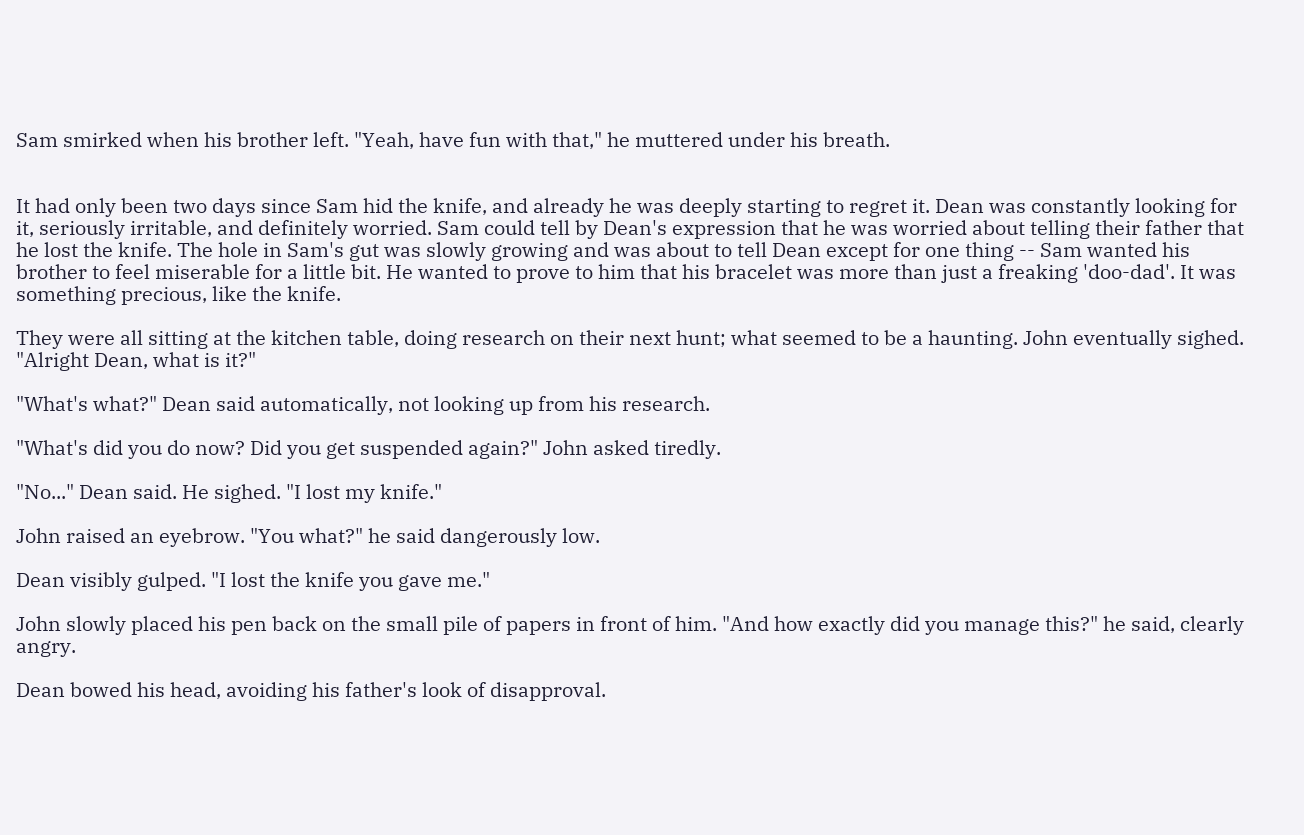Sam smirked when his brother left. "Yeah, have fun with that," he muttered under his breath.


It had only been two days since Sam hid the knife, and already he was deeply starting to regret it. Dean was constantly looking for it, seriously irritable, and definitely worried. Sam could tell by Dean's expression that he was worried about telling their father that he lost the knife. The hole in Sam's gut was slowly growing and was about to tell Dean except for one thing -- Sam wanted his brother to feel miserable for a little bit. He wanted to prove to him that his bracelet was more than just a freaking 'doo-dad'. It was something precious, like the knife.

They were all sitting at the kitchen table, doing research on their next hunt; what seemed to be a haunting. John eventually sighed. "Alright Dean, what is it?"

"What's what?" Dean said automatically, not looking up from his research.

"What's did you do now? Did you get suspended again?" John asked tiredly.

"No..." Dean said. He sighed. "I lost my knife."

John raised an eyebrow. "You what?" he said dangerously low.

Dean visibly gulped. "I lost the knife you gave me."

John slowly placed his pen back on the small pile of papers in front of him. "And how exactly did you manage this?" he said, clearly angry.

Dean bowed his head, avoiding his father's look of disapproval.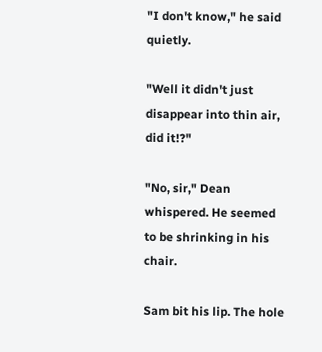"I don't know," he said quietly.

"Well it didn't just disappear into thin air, did it!?"

"No, sir," Dean whispered. He seemed to be shrinking in his chair.

Sam bit his lip. The hole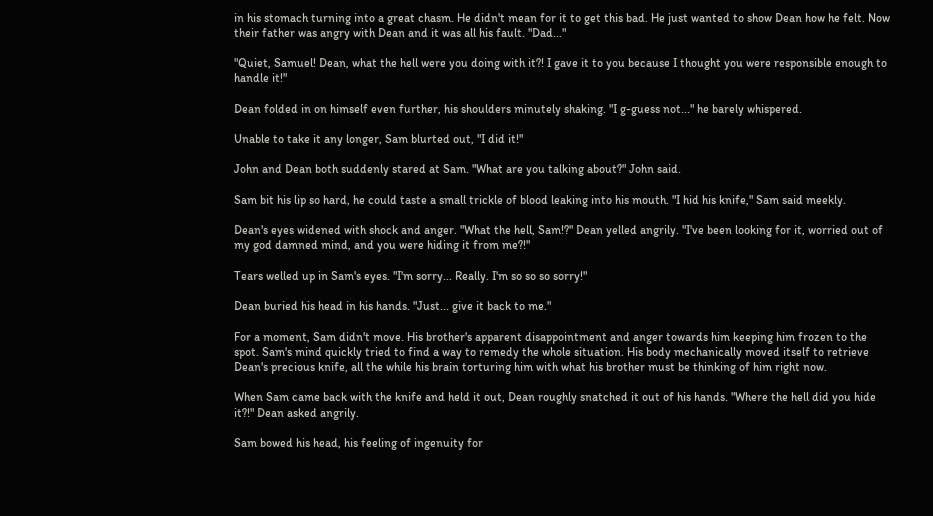in his stomach turning into a great chasm. He didn't mean for it to get this bad. He just wanted to show Dean how he felt. Now their father was angry with Dean and it was all his fault. "Dad..."

"Quiet, Samuel! Dean, what the hell were you doing with it?! I gave it to you because I thought you were responsible enough to handle it!"

Dean folded in on himself even further, his shoulders minutely shaking. "I g-guess not..." he barely whispered.

Unable to take it any longer, Sam blurted out, "I did it!"

John and Dean both suddenly stared at Sam. "What are you talking about?" John said.

Sam bit his lip so hard, he could taste a small trickle of blood leaking into his mouth. "I hid his knife," Sam said meekly.

Dean's eyes widened with shock and anger. "What the hell, Sam!?" Dean yelled angrily. "I've been looking for it, worried out of my god damned mind, and you were hiding it from me?!"

Tears welled up in Sam's eyes. "I'm sorry... Really. I'm so so so sorry!"

Dean buried his head in his hands. "Just... give it back to me."

For a moment, Sam didn't move. His brother's apparent disappointment and anger towards him keeping him frozen to the spot. Sam's mind quickly tried to find a way to remedy the whole situation. His body mechanically moved itself to retrieve Dean's precious knife, all the while his brain torturing him with what his brother must be thinking of him right now.

When Sam came back with the knife and held it out, Dean roughly snatched it out of his hands. "Where the hell did you hide it?!" Dean asked angrily.

Sam bowed his head, his feeling of ingenuity for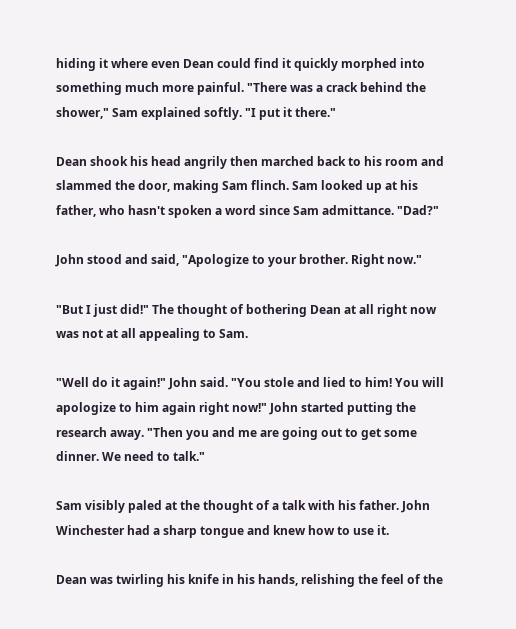hiding it where even Dean could find it quickly morphed into something much more painful. "There was a crack behind the shower," Sam explained softly. "I put it there."

Dean shook his head angrily then marched back to his room and slammed the door, making Sam flinch. Sam looked up at his father, who hasn't spoken a word since Sam admittance. "Dad?"

John stood and said, "Apologize to your brother. Right now."

"But I just did!" The thought of bothering Dean at all right now was not at all appealing to Sam.

"Well do it again!" John said. "You stole and lied to him! You will apologize to him again right now!" John started putting the research away. "Then you and me are going out to get some dinner. We need to talk."

Sam visibly paled at the thought of a talk with his father. John Winchester had a sharp tongue and knew how to use it.

Dean was twirling his knife in his hands, relishing the feel of the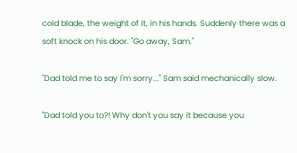cold blade, the weight of it, in his hands. Suddenly there was a soft knock on his door. "Go away, Sam."

"Dad told me to say I'm sorry..." Sam said mechanically slow.

"Dad told you to?! Why don't you say it because you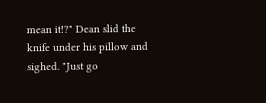mean it!?" Dean slid the knife under his pillow and sighed. "Just go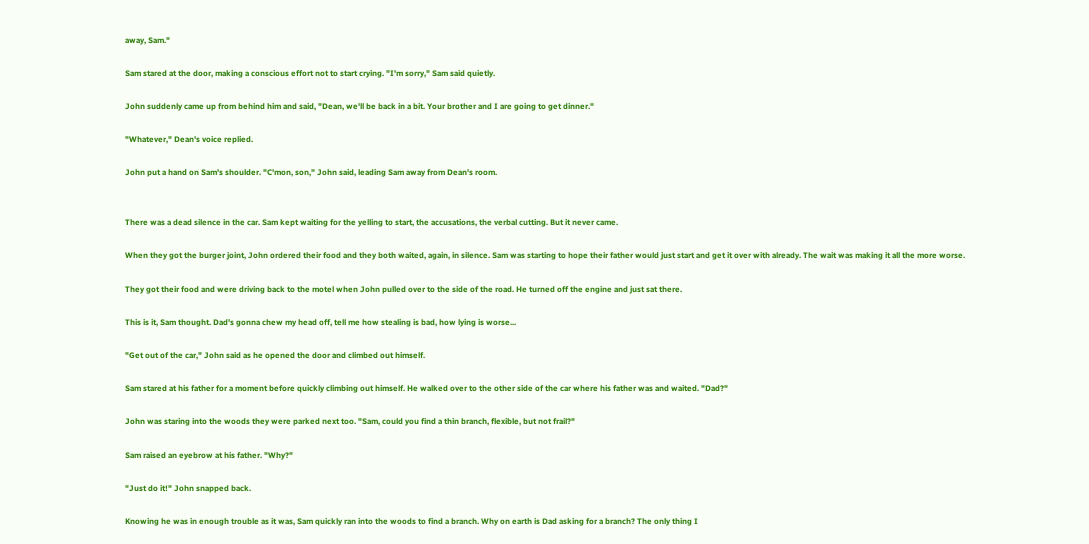away, Sam."

Sam stared at the door, making a conscious effort not to start crying. "I'm sorry," Sam said quietly.

John suddenly came up from behind him and said, "Dean, we'll be back in a bit. Your brother and I are going to get dinner."

"Whatever," Dean's voice replied.

John put a hand on Sam's shoulder. "C'mon, son," John said, leading Sam away from Dean's room.


There was a dead silence in the car. Sam kept waiting for the yelling to start, the accusations, the verbal cutting. But it never came.

When they got the burger joint, John ordered their food and they both waited, again, in silence. Sam was starting to hope their father would just start and get it over with already. The wait was making it all the more worse.

They got their food and were driving back to the motel when John pulled over to the side of the road. He turned off the engine and just sat there.

This is it, Sam thought. Dad's gonna chew my head off, tell me how stealing is bad, how lying is worse...

"Get out of the car," John said as he opened the door and climbed out himself.

Sam stared at his father for a moment before quickly climbing out himself. He walked over to the other side of the car where his father was and waited. "Dad?"

John was staring into the woods they were parked next too. "Sam, could you find a thin branch, flexible, but not frail?"

Sam raised an eyebrow at his father. "Why?"

"Just do it!" John snapped back.

Knowing he was in enough trouble as it was, Sam quickly ran into the woods to find a branch. Why on earth is Dad asking for a branch? The only thing I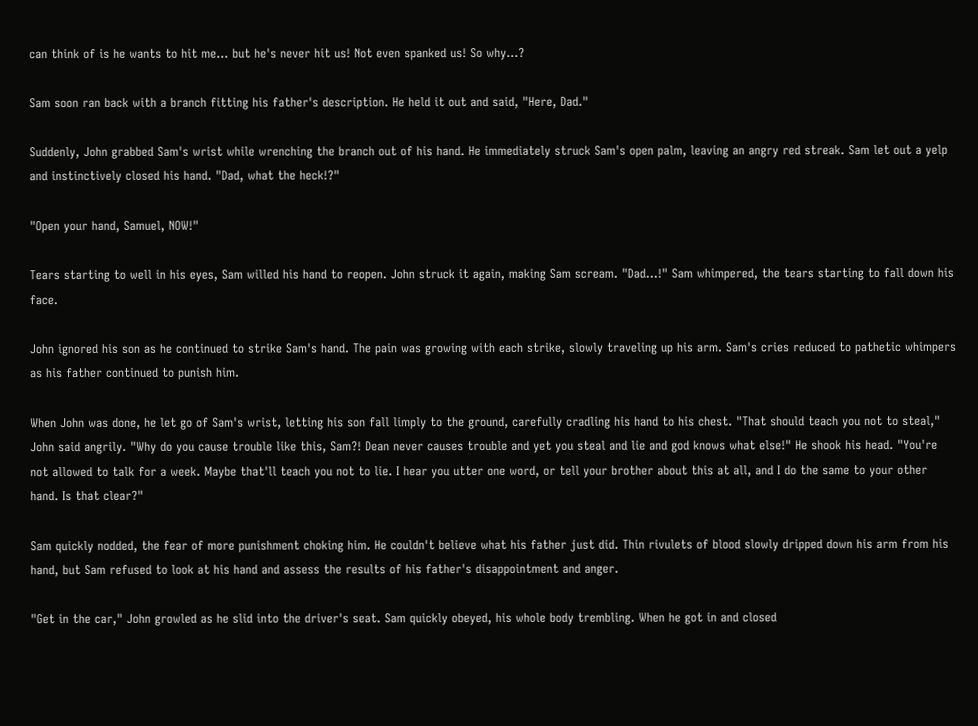can think of is he wants to hit me... but he's never hit us! Not even spanked us! So why...?

Sam soon ran back with a branch fitting his father's description. He held it out and said, "Here, Dad."

Suddenly, John grabbed Sam's wrist while wrenching the branch out of his hand. He immediately struck Sam's open palm, leaving an angry red streak. Sam let out a yelp and instinctively closed his hand. "Dad, what the heck!?"

"Open your hand, Samuel, NOW!"

Tears starting to well in his eyes, Sam willed his hand to reopen. John struck it again, making Sam scream. "Dad...!" Sam whimpered, the tears starting to fall down his face.

John ignored his son as he continued to strike Sam's hand. The pain was growing with each strike, slowly traveling up his arm. Sam's cries reduced to pathetic whimpers as his father continued to punish him.

When John was done, he let go of Sam's wrist, letting his son fall limply to the ground, carefully cradling his hand to his chest. "That should teach you not to steal," John said angrily. "Why do you cause trouble like this, Sam?! Dean never causes trouble and yet you steal and lie and god knows what else!" He shook his head. "You're not allowed to talk for a week. Maybe that'll teach you not to lie. I hear you utter one word, or tell your brother about this at all, and I do the same to your other hand. Is that clear?"

Sam quickly nodded, the fear of more punishment choking him. He couldn't believe what his father just did. Thin rivulets of blood slowly dripped down his arm from his hand, but Sam refused to look at his hand and assess the results of his father's disappointment and anger.

"Get in the car," John growled as he slid into the driver's seat. Sam quickly obeyed, his whole body trembling. When he got in and closed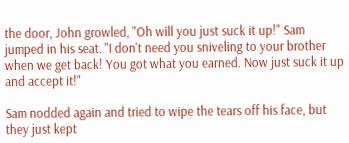the door, John growled, "Oh will you just suck it up!" Sam jumped in his seat. "I don't need you sniveling to your brother when we get back! You got what you earned. Now just suck it up and accept it!"

Sam nodded again and tried to wipe the tears off his face, but they just kept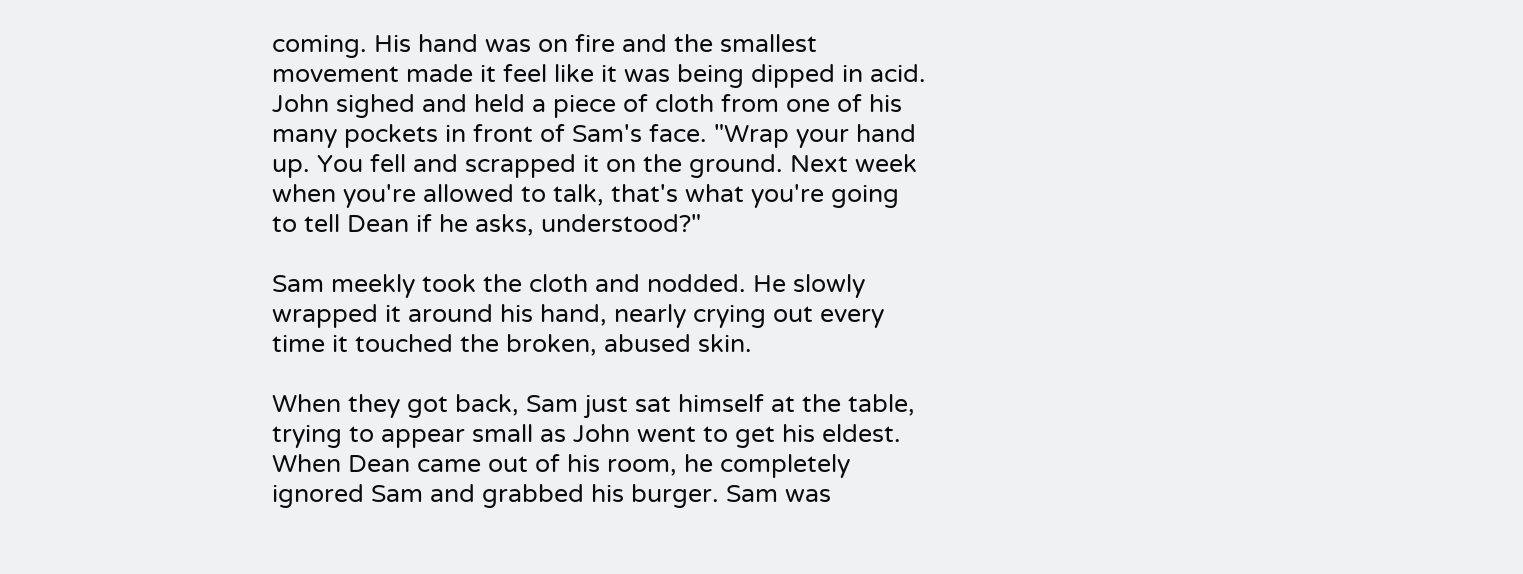coming. His hand was on fire and the smallest movement made it feel like it was being dipped in acid. John sighed and held a piece of cloth from one of his many pockets in front of Sam's face. "Wrap your hand up. You fell and scrapped it on the ground. Next week when you're allowed to talk, that's what you're going to tell Dean if he asks, understood?"

Sam meekly took the cloth and nodded. He slowly wrapped it around his hand, nearly crying out every time it touched the broken, abused skin.

When they got back, Sam just sat himself at the table, trying to appear small as John went to get his eldest. When Dean came out of his room, he completely ignored Sam and grabbed his burger. Sam was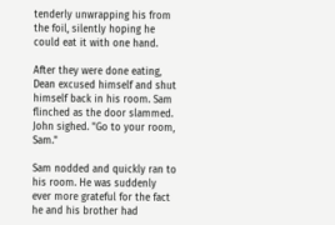tenderly unwrapping his from the foil, silently hoping he could eat it with one hand.

After they were done eating, Dean excused himself and shut himself back in his room. Sam flinched as the door slammed. John sighed. "Go to your room, Sam."

Sam nodded and quickly ran to his room. He was suddenly ever more grateful for the fact he and his brother had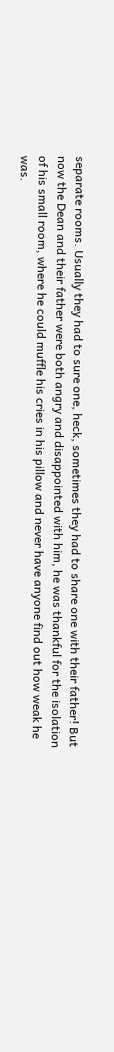separate rooms. Usually they had to sure one, heck, sometimes they had to share one with their father! But now the Dean and their father were both angry and disappointed with him, he was thankful for the isolation of his small room, where he could muffle his cries in his pillow and never have anyone find out how weak he was.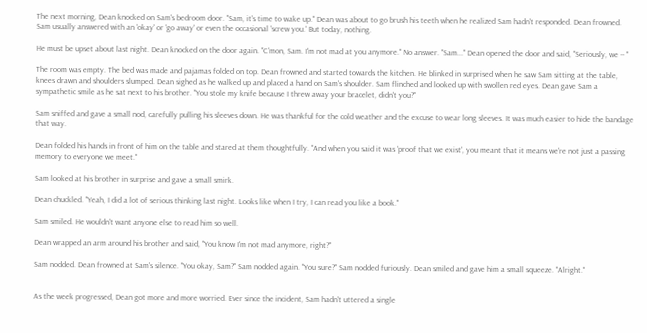The next morning, Dean knocked on Sam's bedroom door. "Sam, it's time to wake up." Dean was about to go brush his teeth when he realized Sam hadn't responded. Dean frowned. Sam usually answered with an 'okay' or 'go away' or even the occasional 'screw you.' But today, nothing.

He must be upset about last night. Dean knocked on the door again. "C'mon, Sam. I'm not mad at you anymore." No answer. "Sam..." Dean opened the door and said, "Seriously, we -- "

The room was empty. The bed was made and pajamas folded on top. Dean frowned and started towards the kitchen. He blinked in surprised when he saw Sam sitting at the table, knees drawn and shoulders slumped. Dean sighed as he walked up and placed a hand on Sam's shoulder. Sam flinched and looked up with swollen red eyes. Dean gave Sam a sympathetic smile as he sat next to his brother. "You stole my knife because I threw away your bracelet, didn't you?"

Sam sniffed and gave a small nod, carefully pulling his sleeves down. He was thankful for the cold weather and the excuse to wear long sleeves. It was much easier to hide the bandage that way.

Dean folded his hands in front of him on the table and stared at them thoughtfully. "And when you said it was 'proof that we exist', you meant that it means we're not just a passing memory to everyone we meet."

Sam looked at his brother in surprise and gave a small smirk.

Dean chuckled. "Yeah, I did a lot of serious thinking last night. Looks like when I try, I can read you like a book."

Sam smiled. He wouldn't want anyone else to read him so well.

Dean wrapped an arm around his brother and said, "You know I'm not mad anymore, right?"

Sam nodded. Dean frowned at Sam's silence. "You okay, Sam?" Sam nodded again. "You sure?" Sam nodded furiously. Dean smiled and gave him a small squeeze. "Alright."


As the week progressed, Dean got more and more worried. Ever since the incident, Sam hadn't uttered a single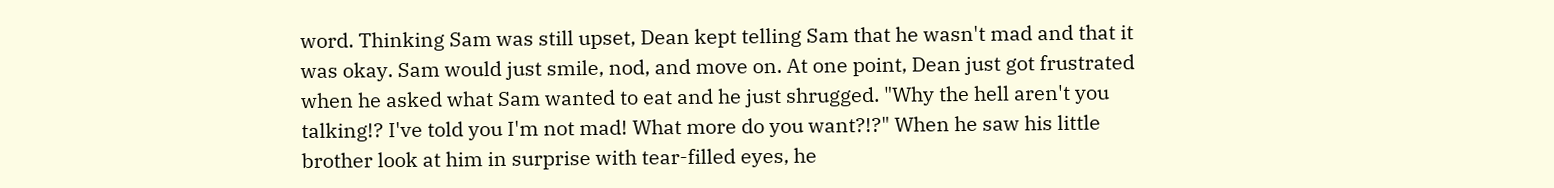word. Thinking Sam was still upset, Dean kept telling Sam that he wasn't mad and that it was okay. Sam would just smile, nod, and move on. At one point, Dean just got frustrated when he asked what Sam wanted to eat and he just shrugged. "Why the hell aren't you talking!? I've told you I'm not mad! What more do you want?!?" When he saw his little brother look at him in surprise with tear-filled eyes, he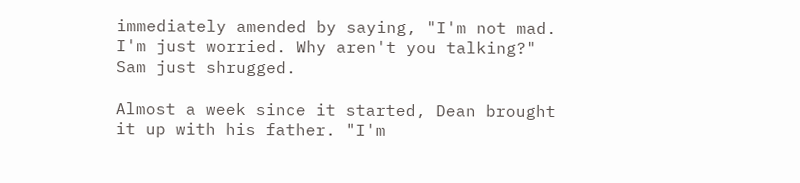immediately amended by saying, "I'm not mad. I'm just worried. Why aren't you talking?" Sam just shrugged.

Almost a week since it started, Dean brought it up with his father. "I'm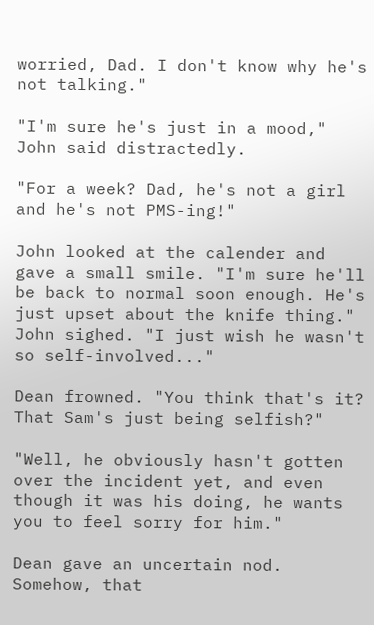worried, Dad. I don't know why he's not talking."

"I'm sure he's just in a mood," John said distractedly.

"For a week? Dad, he's not a girl and he's not PMS-ing!"

John looked at the calender and gave a small smile. "I'm sure he'll be back to normal soon enough. He's just upset about the knife thing." John sighed. "I just wish he wasn't so self-involved..."

Dean frowned. "You think that's it? That Sam's just being selfish?"

"Well, he obviously hasn't gotten over the incident yet, and even though it was his doing, he wants you to feel sorry for him."

Dean gave an uncertain nod. Somehow, that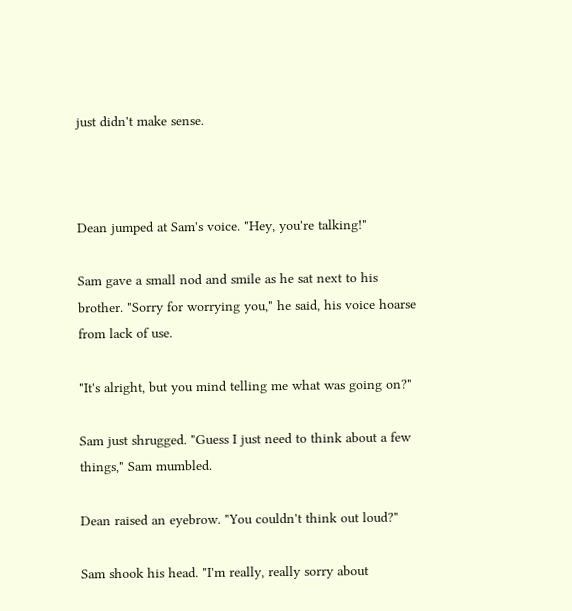just didn't make sense.



Dean jumped at Sam's voice. "Hey, you're talking!"

Sam gave a small nod and smile as he sat next to his brother. "Sorry for worrying you," he said, his voice hoarse from lack of use.

"It's alright, but you mind telling me what was going on?"

Sam just shrugged. "Guess I just need to think about a few things," Sam mumbled.

Dean raised an eyebrow. "You couldn't think out loud?"

Sam shook his head. "I'm really, really sorry about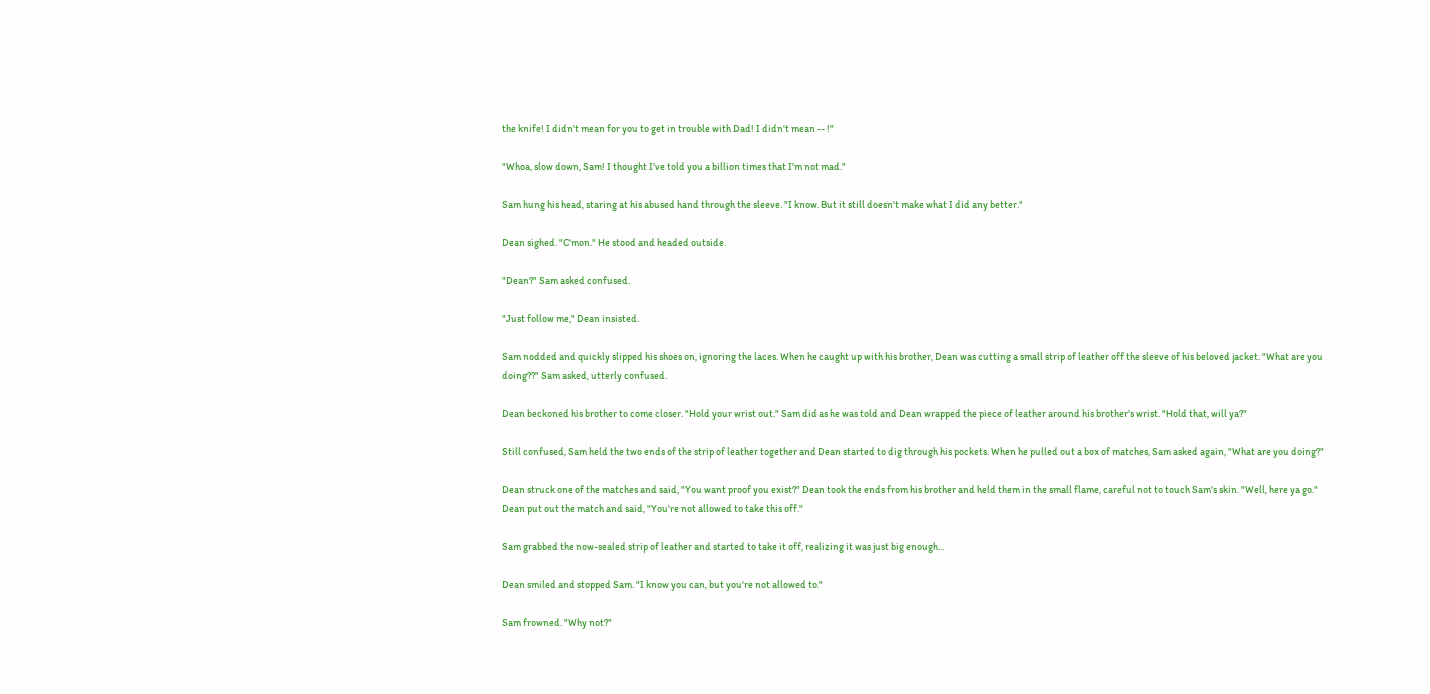the knife! I didn't mean for you to get in trouble with Dad! I didn't mean -- !"

"Whoa, slow down, Sam! I thought I've told you a billion times that I'm not mad."

Sam hung his head, staring at his abused hand through the sleeve. "I know. But it still doesn't make what I did any better."

Dean sighed. "C'mon." He stood and headed outside.

"Dean?" Sam asked confused.

"Just follow me," Dean insisted.

Sam nodded and quickly slipped his shoes on, ignoring the laces. When he caught up with his brother, Dean was cutting a small strip of leather off the sleeve of his beloved jacket. "What are you doing??" Sam asked, utterly confused.

Dean beckoned his brother to come closer. "Hold your wrist out." Sam did as he was told and Dean wrapped the piece of leather around his brother's wrist. "Hold that, will ya?"

Still confused, Sam held the two ends of the strip of leather together and Dean started to dig through his pockets. When he pulled out a box of matches, Sam asked again, "What are you doing?"

Dean struck one of the matches and said, "You want proof you exist?" Dean took the ends from his brother and held them in the small flame, careful not to touch Sam's skin. "Well, here ya go." Dean put out the match and said, "You're not allowed to take this off."

Sam grabbed the now-sealed strip of leather and started to take it off, realizing it was just big enough...

Dean smiled and stopped Sam. "I know you can, but you're not allowed to."

Sam frowned. "Why not?"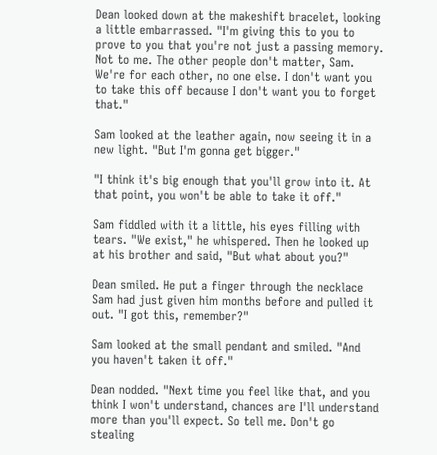Dean looked down at the makeshift bracelet, looking a little embarrassed. "I'm giving this to you to prove to you that you're not just a passing memory. Not to me. The other people don't matter, Sam. We're for each other, no one else. I don't want you to take this off because I don't want you to forget that."

Sam looked at the leather again, now seeing it in a new light. "But I'm gonna get bigger."

"I think it's big enough that you'll grow into it. At that point, you won't be able to take it off."

Sam fiddled with it a little, his eyes filling with tears. "We exist," he whispered. Then he looked up at his brother and said, "But what about you?"

Dean smiled. He put a finger through the necklace Sam had just given him months before and pulled it out. "I got this, remember?"

Sam looked at the small pendant and smiled. "And you haven't taken it off."

Dean nodded. "Next time you feel like that, and you think I won't understand, chances are I'll understand more than you'll expect. So tell me. Don't go stealing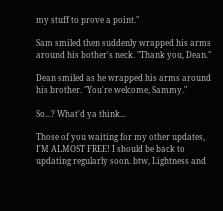my stuff to prove a point."

Sam smiled then suddenly wrapped his arms around his bother's neck. "Thank you, Dean."

Dean smiled as he wrapped his arms around his brother. "You're welcome, Sammy."

So...? What'd ya think...

Those of you waiting for my other updates, I'M ALMOST FREE! I should be back to updating regularly soon. btw, Lightness and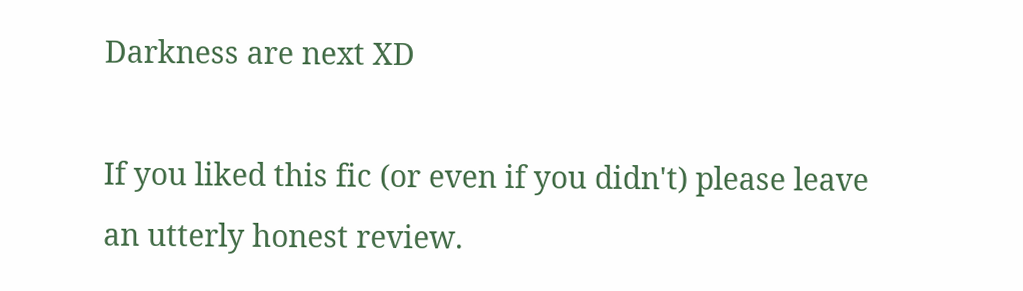Darkness are next XD

If you liked this fic (or even if you didn't) please leave an utterly honest review.